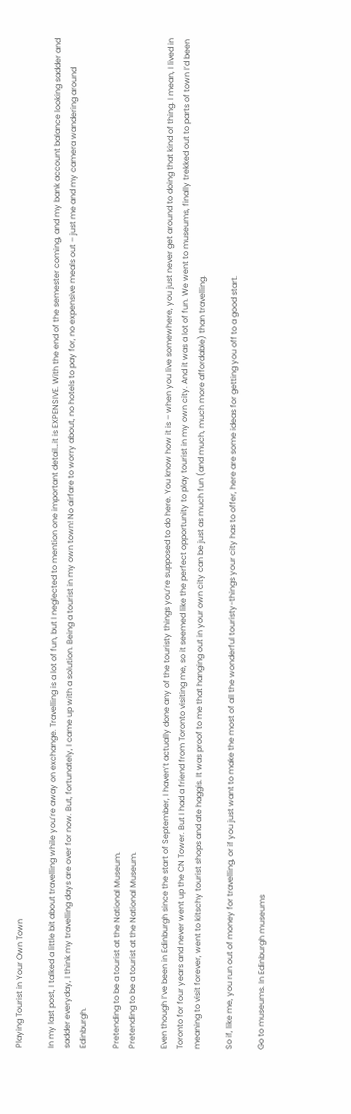Playing Tourist in Your Own Town

In my last post, I talked a little bit about travelling while you’re away on exchange. Travelling is a lot of fun, but I neglected to mention one important detail…it is EXPENSIVE. With the end of the semester coming, and my bank account balance looking sadder and sadder everyday, I think my travelling days are over for now. But, fortunately, I came up with a solution. Being a tourist in my own town! No airfare to worry about, no hotels to pay for, no expensive meals out – just me and my camera wandering around Edinburgh.

Pretending to be a tourist at the National Museum.
Pretending to be a tourist at the National Museum.

Even though I’ve been in Edinburgh since the start of September, I haven’t actually done any of the touristy things you’re supposed to do here. You know how it is – when you live somewhere, you just never get around to doing that kind of thing. I mean, I lived in Toronto for four years and never went up the CN Tower. But I had a friend from Toronto visiting me, so it seemed like the perfect opportunity to play tourist in my own city. And it was a lot of fun. We went to museums, finally trekked out to parts of town I’d been meaning to visit forever, went to kitschy tourist shops and ate haggis. It was proof to me that hanging out in your own city can be just as much fun (and much, much more affordable) than travelling.

So if, like me, you run out of money for travelling, or if you just want to make the most of all the wonderful touristy-things your city has to offer, here are some ideas for getting you off to a good start.

Go to museums. In Edinburgh museums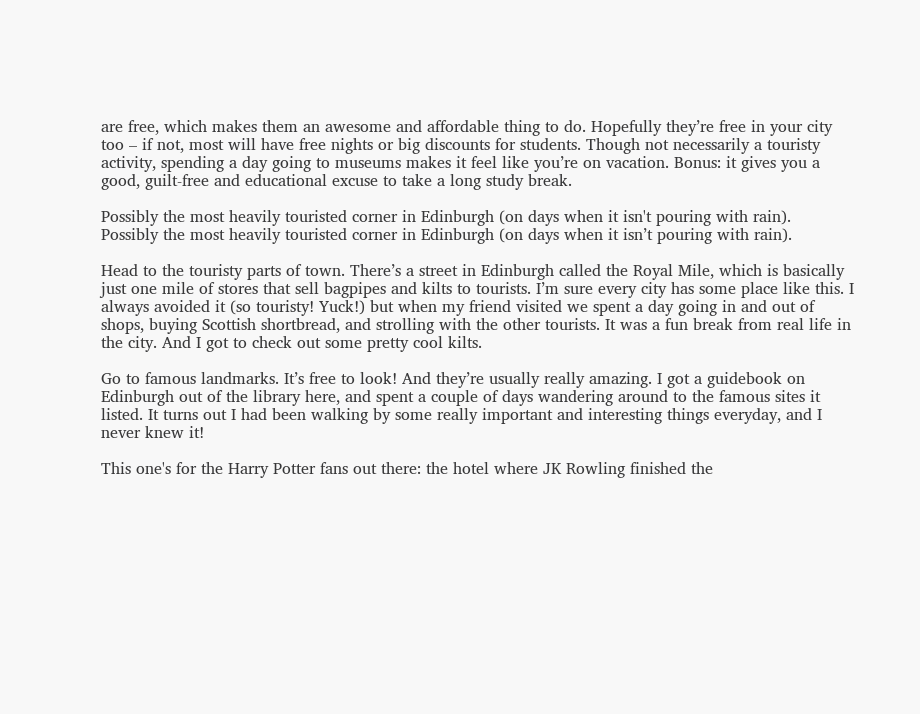are free, which makes them an awesome and affordable thing to do. Hopefully they’re free in your city too – if not, most will have free nights or big discounts for students. Though not necessarily a touristy activity, spending a day going to museums makes it feel like you’re on vacation. Bonus: it gives you a good, guilt-free and educational excuse to take a long study break.

Possibly the most heavily touristed corner in Edinburgh (on days when it isn't pouring with rain).
Possibly the most heavily touristed corner in Edinburgh (on days when it isn’t pouring with rain).

Head to the touristy parts of town. There’s a street in Edinburgh called the Royal Mile, which is basically just one mile of stores that sell bagpipes and kilts to tourists. I’m sure every city has some place like this. I always avoided it (so touristy! Yuck!) but when my friend visited we spent a day going in and out of shops, buying Scottish shortbread, and strolling with the other tourists. It was a fun break from real life in the city. And I got to check out some pretty cool kilts.

Go to famous landmarks. It’s free to look! And they’re usually really amazing. I got a guidebook on Edinburgh out of the library here, and spent a couple of days wandering around to the famous sites it listed. It turns out I had been walking by some really important and interesting things everyday, and I never knew it!

This one's for the Harry Potter fans out there: the hotel where JK Rowling finished the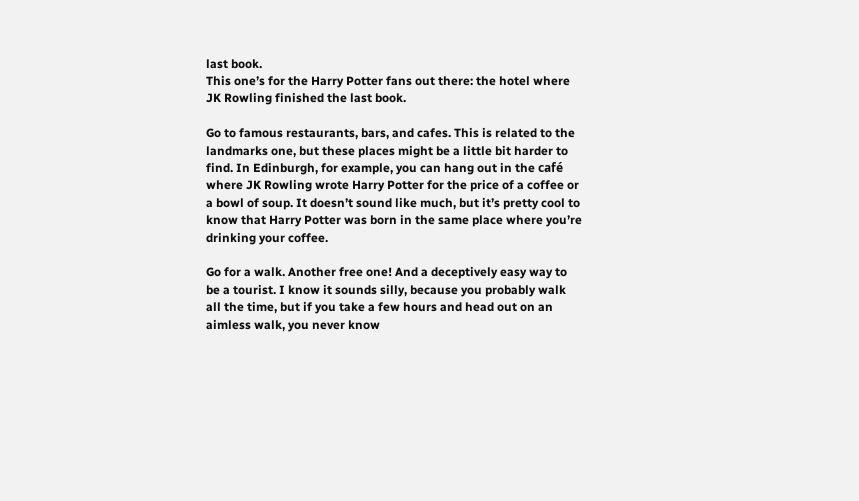last book.
This one’s for the Harry Potter fans out there: the hotel where JK Rowling finished the last book.

Go to famous restaurants, bars, and cafes. This is related to the landmarks one, but these places might be a little bit harder to find. In Edinburgh, for example, you can hang out in the café where JK Rowling wrote Harry Potter for the price of a coffee or a bowl of soup. It doesn’t sound like much, but it’s pretty cool to know that Harry Potter was born in the same place where you’re drinking your coffee.

Go for a walk. Another free one! And a deceptively easy way to be a tourist. I know it sounds silly, because you probably walk all the time, but if you take a few hours and head out on an aimless walk, you never know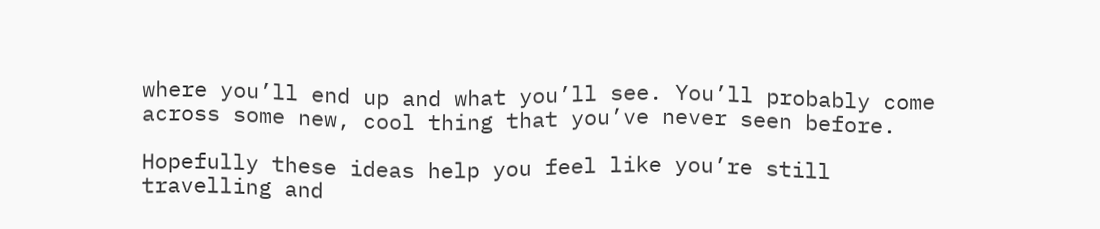where you’ll end up and what you’ll see. You’ll probably come across some new, cool thing that you’ve never seen before.

Hopefully these ideas help you feel like you’re still travelling and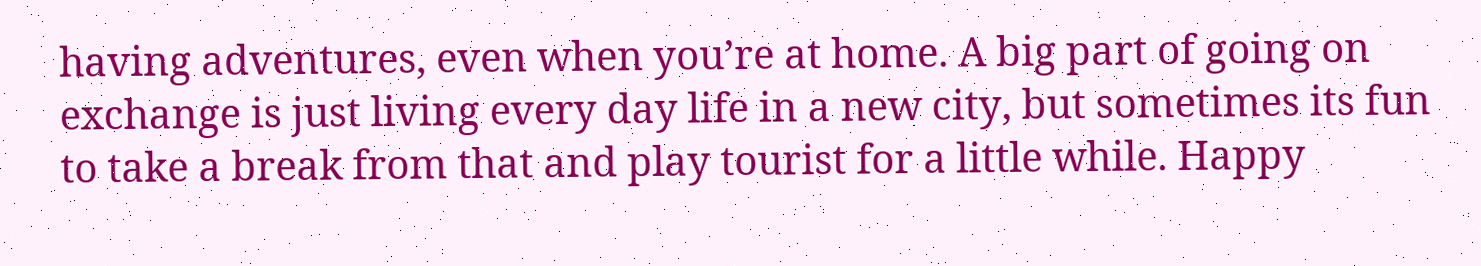having adventures, even when you’re at home. A big part of going on exchange is just living every day life in a new city, but sometimes its fun to take a break from that and play tourist for a little while. Happy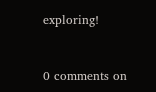exploring!



0 comments on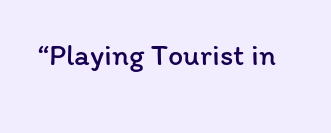“Playing Tourist in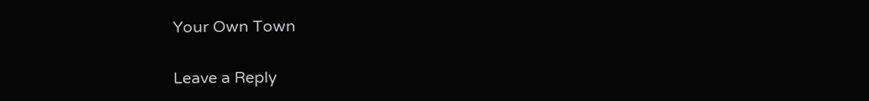Your Own Town

Leave a Reply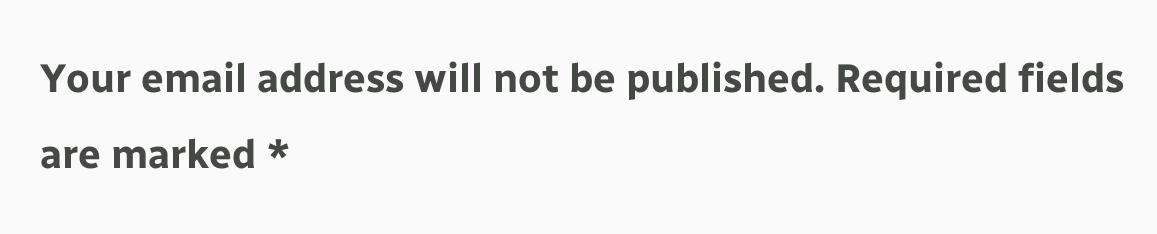Your email address will not be published. Required fields are marked *